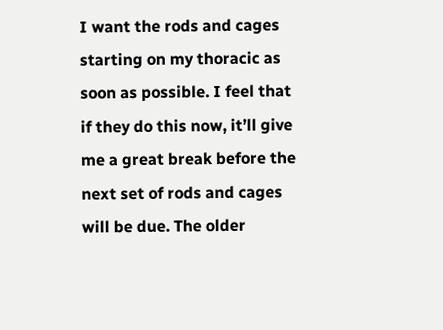I want the rods and cages starting on my thoracic as soon as possible. I feel that if they do this now, it’ll give me a great break before the next set of rods and cages will be due. The older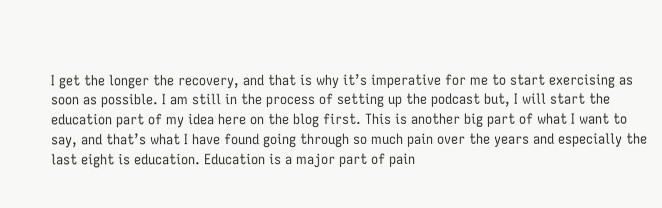I get the longer the recovery, and that is why it’s imperative for me to start exercising as soon as possible. I am still in the process of setting up the podcast but, I will start the education part of my idea here on the blog first. This is another big part of what I want to say, and that’s what I have found going through so much pain over the years and especially the last eight is education. Education is a major part of pain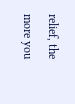relief, the more you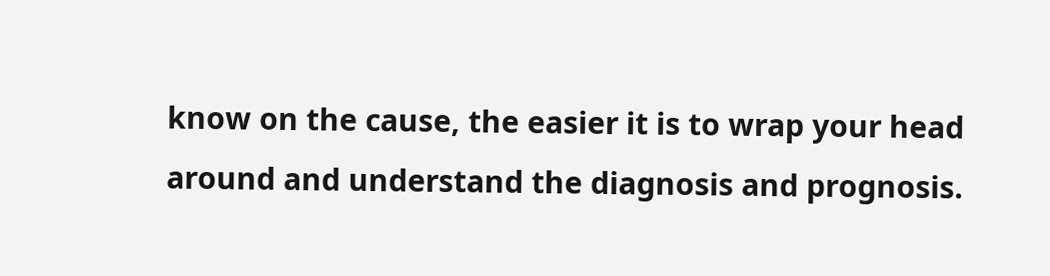know on the cause, the easier it is to wrap your head around and understand the diagnosis and prognosis.